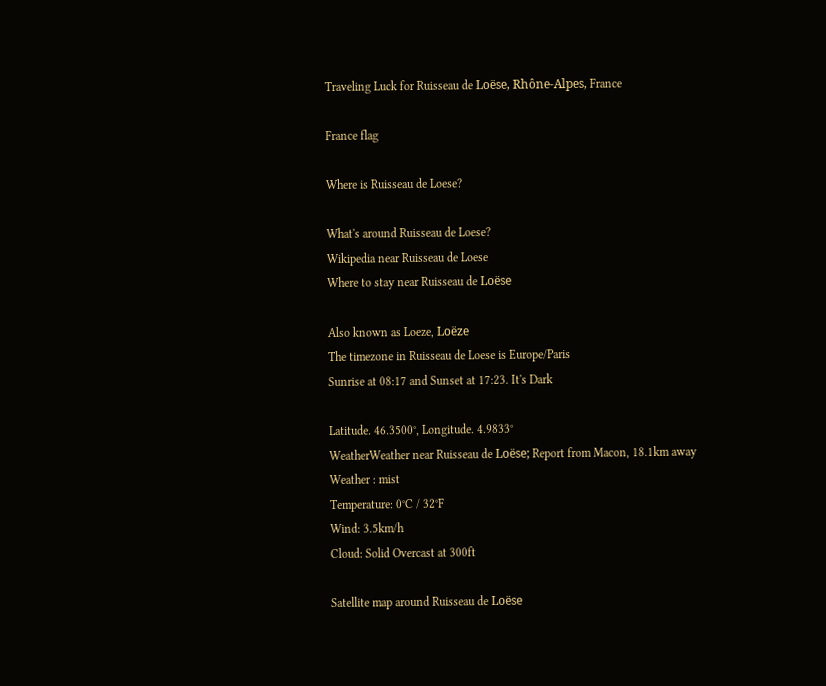Traveling Luck for Ruisseau de Loëse, Rhône-Alpes, France

France flag

Where is Ruisseau de Loese?

What's around Ruisseau de Loese?
Wikipedia near Ruisseau de Loese
Where to stay near Ruisseau de Loëse

Also known as Loeze, Loëze
The timezone in Ruisseau de Loese is Europe/Paris
Sunrise at 08:17 and Sunset at 17:23. It's Dark

Latitude. 46.3500°, Longitude. 4.9833°
WeatherWeather near Ruisseau de Loëse; Report from Macon, 18.1km away
Weather : mist
Temperature: 0°C / 32°F
Wind: 3.5km/h
Cloud: Solid Overcast at 300ft

Satellite map around Ruisseau de Loëse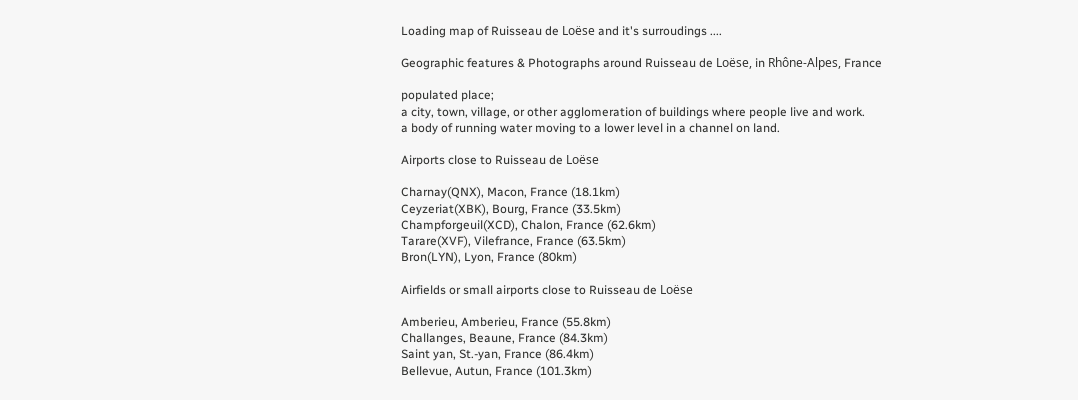Loading map of Ruisseau de Loëse and it's surroudings ....

Geographic features & Photographs around Ruisseau de Loëse, in Rhône-Alpes, France

populated place;
a city, town, village, or other agglomeration of buildings where people live and work.
a body of running water moving to a lower level in a channel on land.

Airports close to Ruisseau de Loëse

Charnay(QNX), Macon, France (18.1km)
Ceyzeriat(XBK), Bourg, France (33.5km)
Champforgeuil(XCD), Chalon, France (62.6km)
Tarare(XVF), Vilefrance, France (63.5km)
Bron(LYN), Lyon, France (80km)

Airfields or small airports close to Ruisseau de Loëse

Amberieu, Amberieu, France (55.8km)
Challanges, Beaune, France (84.3km)
Saint yan, St.-yan, France (86.4km)
Bellevue, Autun, France (101.3km)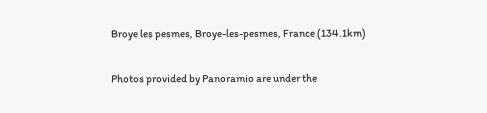Broye les pesmes, Broye-les-pesmes, France (134.1km)

Photos provided by Panoramio are under the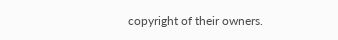copyright of their owners.